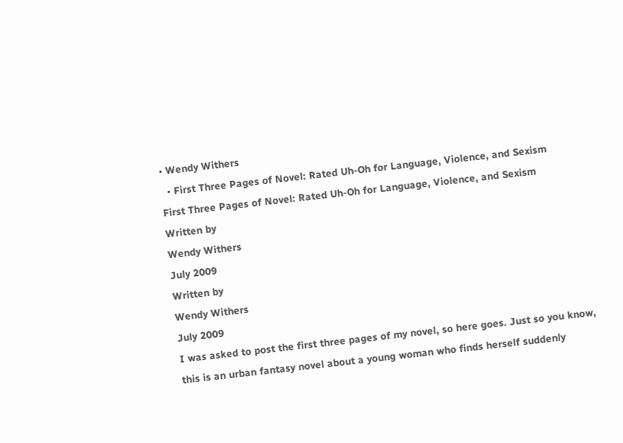• Wendy Withers
  • First Three Pages of Novel: Rated Uh-Oh for Language, Violence, and Sexism
First Three Pages of Novel: Rated Uh-Oh for Language, Violence, and Sexism
Written by
Wendy Withers
July 2009
Written by
Wendy Withers
July 2009
I was asked to post the first three pages of my novel, so here goes. Just so you know, this is an urban fantasy novel about a young woman who finds herself suddenly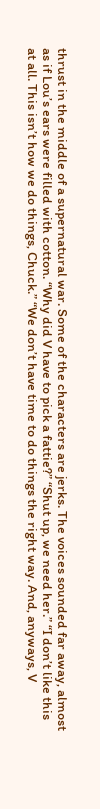thrust in the middle of a supernatural war. Some of the characters are jerks. The voices sounded far away, almost as if Lou’s ears were filled with cotton. “Why did V have to pick a fattie?” “Shut up, we need her.” “I don’t like this at all. This isn’t how we do things, Chuck.” “We don’t have time to do things the right way. And, anyways, V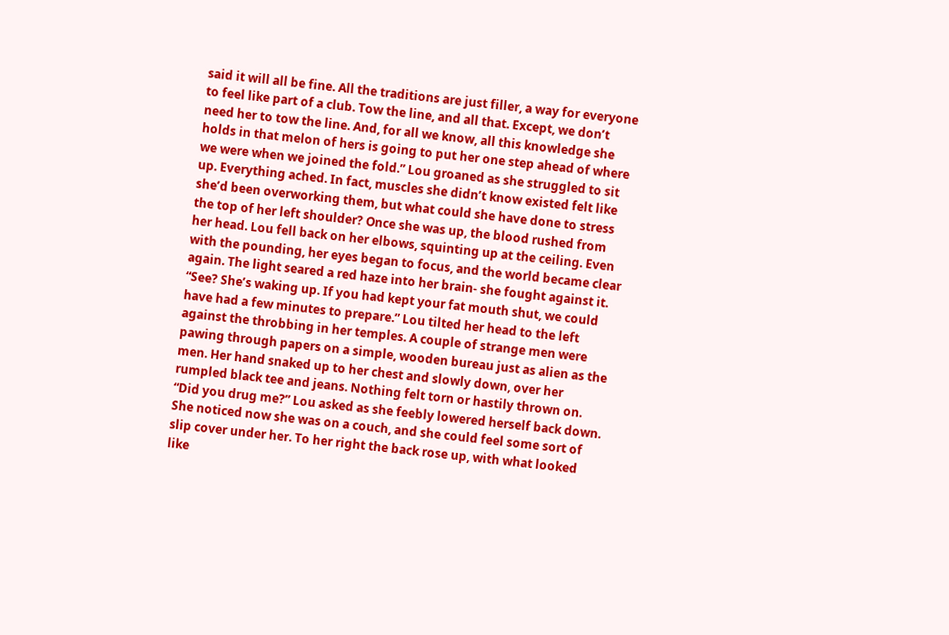said it will all be fine. All the traditions are just filler, a way for everyone to feel like part of a club. Tow the line, and all that. Except, we don’t need her to tow the line. And, for all we know, all this knowledge she holds in that melon of hers is going to put her one step ahead of where we were when we joined the fold.” Lou groaned as she struggled to sit up. Everything ached. In fact, muscles she didn’t know existed felt like she’d been overworking them, but what could she have done to stress the top of her left shoulder? Once she was up, the blood rushed from her head. Lou fell back on her elbows, squinting up at the ceiling. Even with the pounding, her eyes began to focus, and the world became clear again. The light seared a red haze into her brain- she fought against it. “See? She’s waking up. If you had kept your fat mouth shut, we could have had a few minutes to prepare.” Lou tilted her head to the left against the throbbing in her temples. A couple of strange men were pawing through papers on a simple, wooden bureau just as alien as the men. Her hand snaked up to her chest and slowly down, over her rumpled black tee and jeans. Nothing felt torn or hastily thrown on. “Did you drug me?” Lou asked as she feebly lowered herself back down. She noticed now she was on a couch, and she could feel some sort of slip cover under her. To her right the back rose up, with what looked like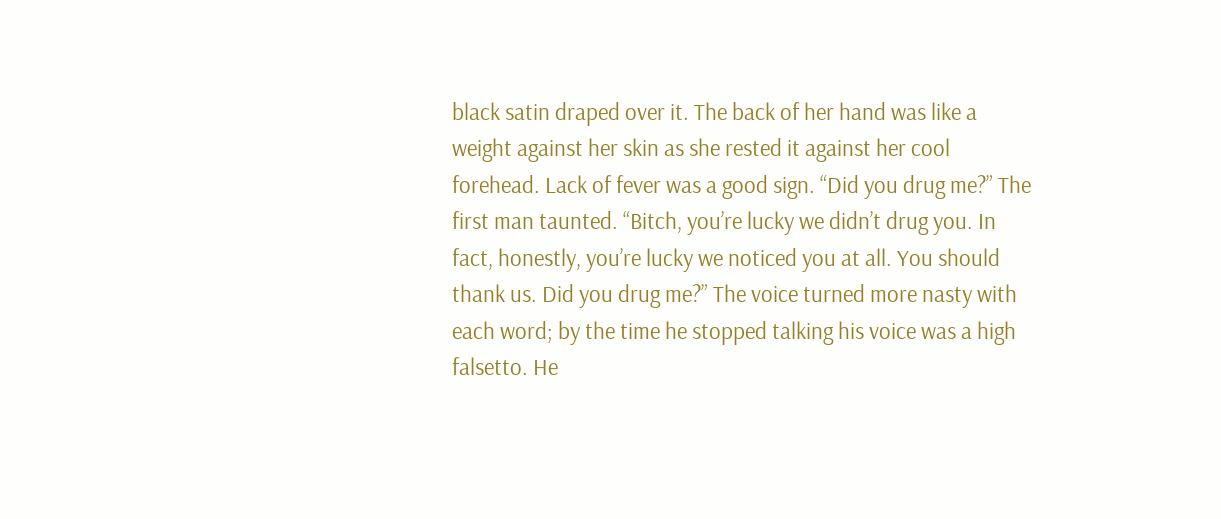black satin draped over it. The back of her hand was like a weight against her skin as she rested it against her cool forehead. Lack of fever was a good sign. “Did you drug me?” The first man taunted. “Bitch, you’re lucky we didn’t drug you. In fact, honestly, you’re lucky we noticed you at all. You should thank us. Did you drug me?” The voice turned more nasty with each word; by the time he stopped talking his voice was a high falsetto. He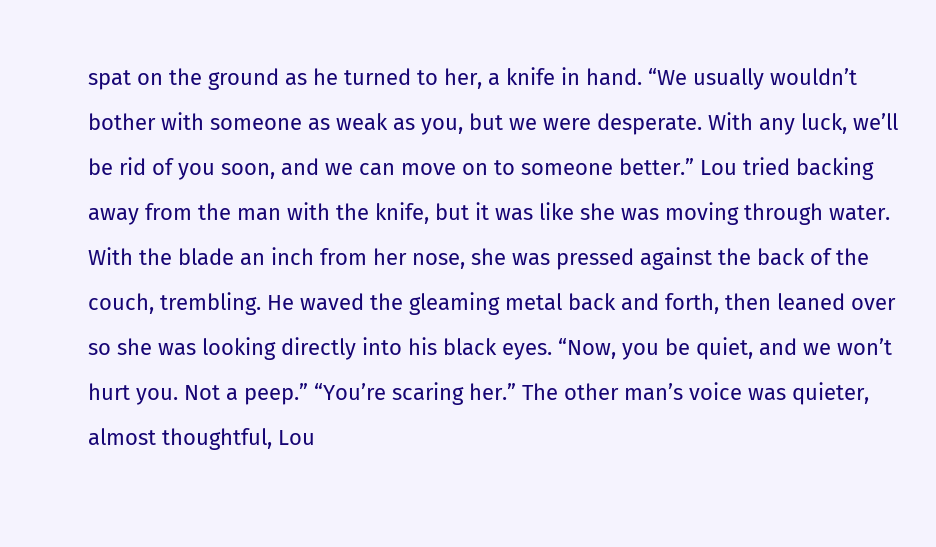spat on the ground as he turned to her, a knife in hand. “We usually wouldn’t bother with someone as weak as you, but we were desperate. With any luck, we’ll be rid of you soon, and we can move on to someone better.” Lou tried backing away from the man with the knife, but it was like she was moving through water. With the blade an inch from her nose, she was pressed against the back of the couch, trembling. He waved the gleaming metal back and forth, then leaned over so she was looking directly into his black eyes. “Now, you be quiet, and we won’t hurt you. Not a peep.” “You’re scaring her.” The other man’s voice was quieter, almost thoughtful, Lou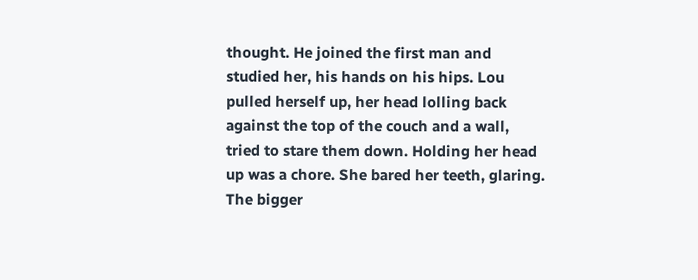thought. He joined the first man and studied her, his hands on his hips. Lou pulled herself up, her head lolling back against the top of the couch and a wall, tried to stare them down. Holding her head up was a chore. She bared her teeth, glaring. The bigger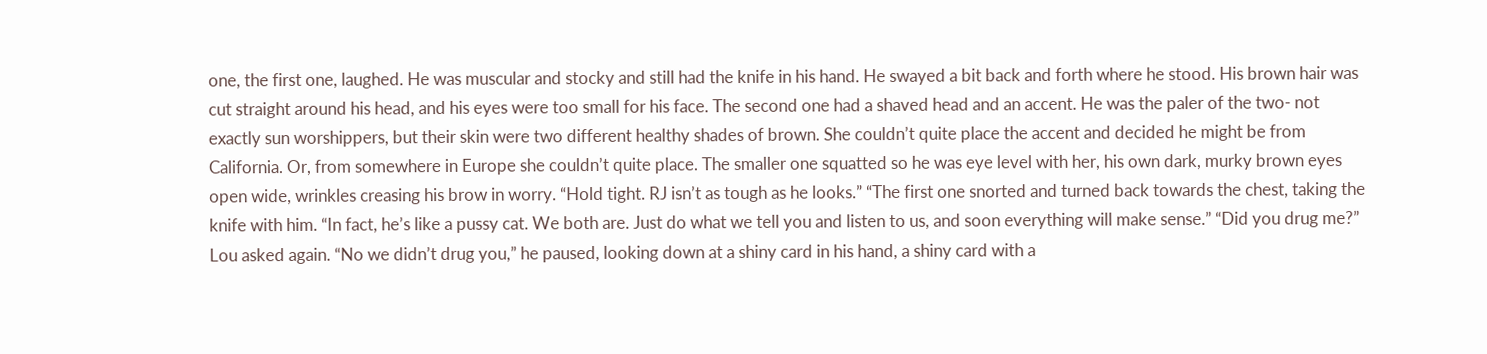one, the first one, laughed. He was muscular and stocky and still had the knife in his hand. He swayed a bit back and forth where he stood. His brown hair was cut straight around his head, and his eyes were too small for his face. The second one had a shaved head and an accent. He was the paler of the two- not exactly sun worshippers, but their skin were two different healthy shades of brown. She couldn’t quite place the accent and decided he might be from California. Or, from somewhere in Europe she couldn’t quite place. The smaller one squatted so he was eye level with her, his own dark, murky brown eyes open wide, wrinkles creasing his brow in worry. “Hold tight. RJ isn’t as tough as he looks.” “The first one snorted and turned back towards the chest, taking the knife with him. “In fact, he’s like a pussy cat. We both are. Just do what we tell you and listen to us, and soon everything will make sense.” “Did you drug me?” Lou asked again. “No we didn’t drug you,” he paused, looking down at a shiny card in his hand, a shiny card with a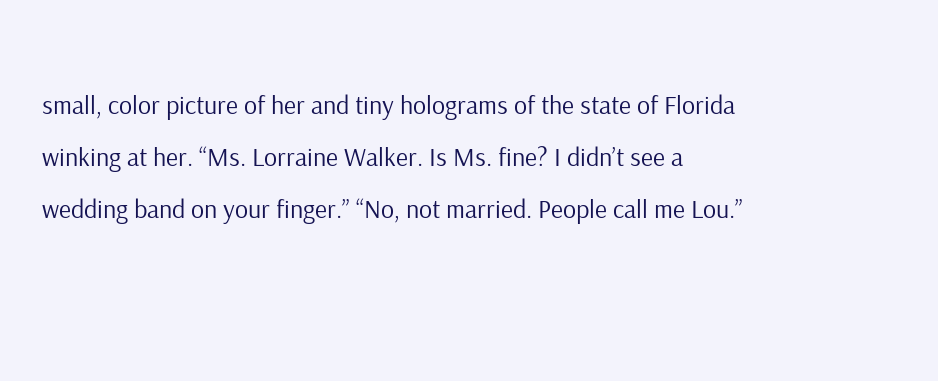small, color picture of her and tiny holograms of the state of Florida winking at her. “Ms. Lorraine Walker. Is Ms. fine? I didn’t see a wedding band on your finger.” “No, not married. People call me Lou.”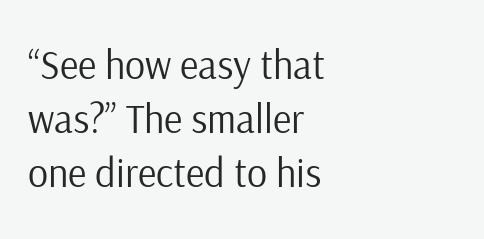“See how easy that was?” The smaller one directed to his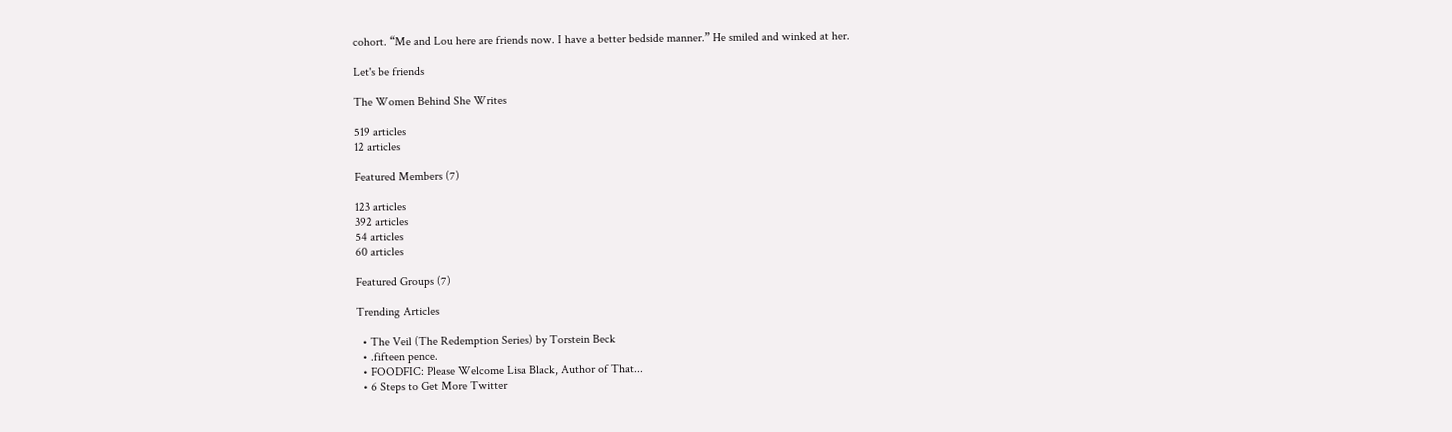cohort. “Me and Lou here are friends now. I have a better bedside manner.” He smiled and winked at her.

Let's be friends

The Women Behind She Writes

519 articles
12 articles

Featured Members (7)

123 articles
392 articles
54 articles
60 articles

Featured Groups (7)

Trending Articles

  • The Veil (The Redemption Series) by Torstein Beck
  • .fifteen pence.
  • FOODFIC: Please Welcome Lisa Black, Author of That...
  • 6 Steps to Get More Twitter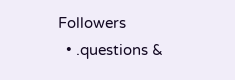Followers
  • .questions &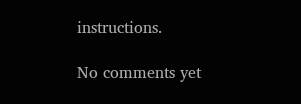instructions.

No comments yet